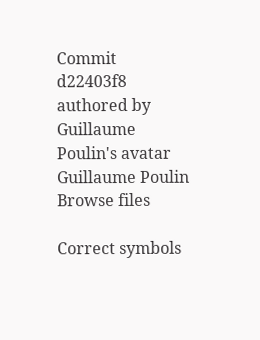Commit d22403f8 authored by Guillaume Poulin's avatar Guillaume Poulin
Browse files

Correct symbols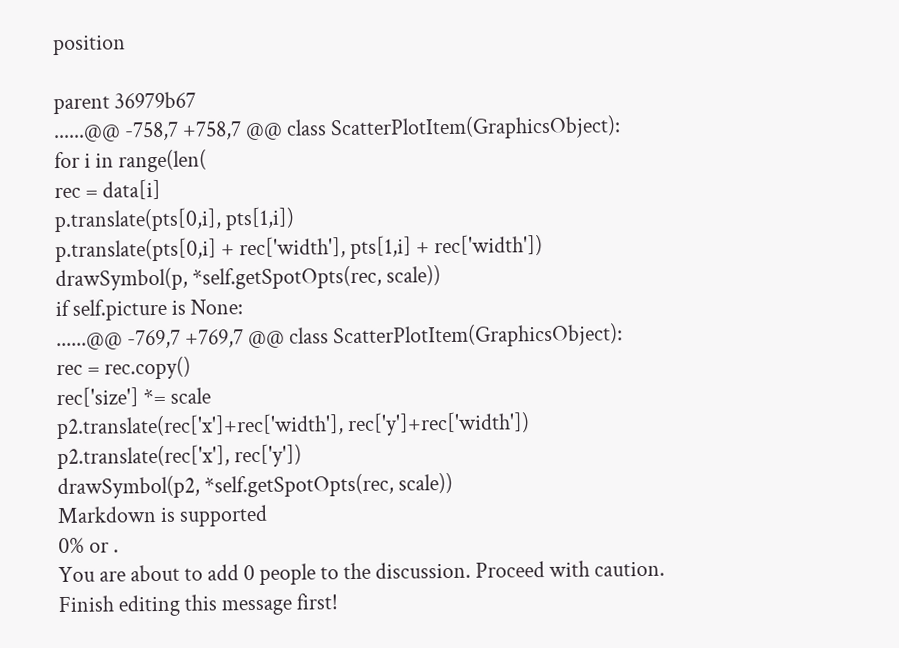position

parent 36979b67
......@@ -758,7 +758,7 @@ class ScatterPlotItem(GraphicsObject):
for i in range(len(
rec = data[i]
p.translate(pts[0,i], pts[1,i])
p.translate(pts[0,i] + rec['width'], pts[1,i] + rec['width'])
drawSymbol(p, *self.getSpotOpts(rec, scale))
if self.picture is None:
......@@ -769,7 +769,7 @@ class ScatterPlotItem(GraphicsObject):
rec = rec.copy()
rec['size'] *= scale
p2.translate(rec['x']+rec['width'], rec['y']+rec['width'])
p2.translate(rec['x'], rec['y'])
drawSymbol(p2, *self.getSpotOpts(rec, scale))
Markdown is supported
0% or .
You are about to add 0 people to the discussion. Proceed with caution.
Finish editing this message first!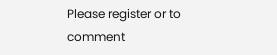Please register or to comment